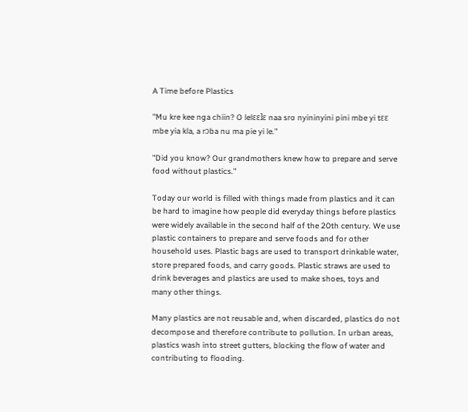A Time before Plastics

"Mu kre kee nga chiin? O lelԑԑlԑ naa sro nyininyini pini mbe yi tԑԑ mbe yia kla, a rͻba nu ma pie yi le."

"Did you know? Our grandmothers knew how to prepare and serve food without plastics."

Today our world is filled with things made from plastics and it can be hard to imagine how people did everyday things before plastics were widely available in the second half of the 20th century. We use plastic containers to prepare and serve foods and for other household uses. Plastic bags are used to transport drinkable water, store prepared foods, and carry goods. Plastic straws are used to drink beverages and plastics are used to make shoes, toys and many other things.

Many plastics are not reusable and, when discarded, plastics do not decompose and therefore contribute to pollution. In urban areas, plastics wash into street gutters, blocking the flow of water and contributing to flooding.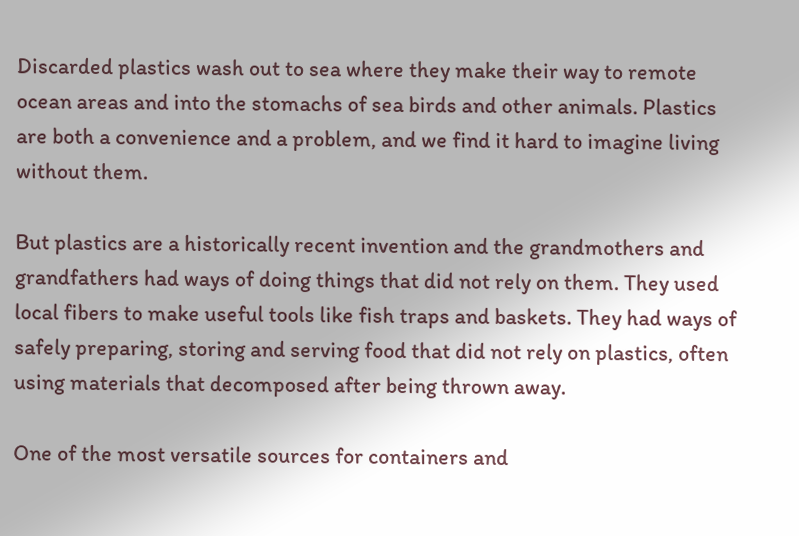Discarded plastics wash out to sea where they make their way to remote ocean areas and into the stomachs of sea birds and other animals. Plastics are both a convenience and a problem, and we find it hard to imagine living without them.

But plastics are a historically recent invention and the grandmothers and grandfathers had ways of doing things that did not rely on them. They used local fibers to make useful tools like fish traps and baskets. They had ways of safely preparing, storing and serving food that did not rely on plastics, often using materials that decomposed after being thrown away.

One of the most versatile sources for containers and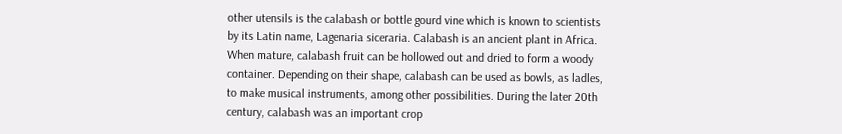other utensils is the calabash or bottle gourd vine which is known to scientists by its Latin name, Lagenaria siceraria. Calabash is an ancient plant in Africa. When mature, calabash fruit can be hollowed out and dried to form a woody container. Depending on their shape, calabash can be used as bowls, as ladles, to make musical instruments, among other possibilities. During the later 20th century, calabash was an important crop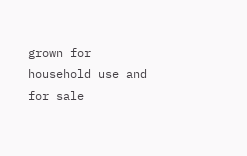grown for household use and for sale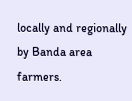locally and regionally by Banda area farmers.